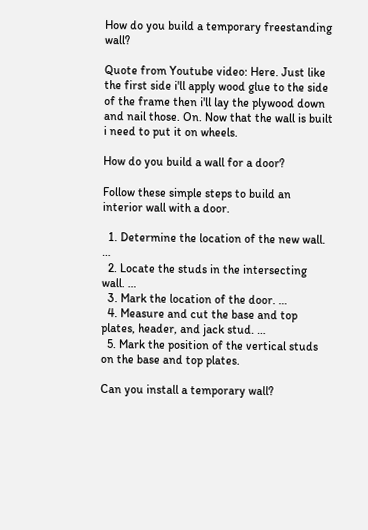How do you build a temporary freestanding wall?

Quote from Youtube video: Here. Just like the first side i'll apply wood glue to the side of the frame then i'll lay the plywood down and nail those. On. Now that the wall is built i need to put it on wheels.

How do you build a wall for a door?

Follow these simple steps to build an interior wall with a door.

  1. Determine the location of the new wall. …
  2. Locate the studs in the intersecting wall. …
  3. Mark the location of the door. …
  4. Measure and cut the base and top plates, header, and jack stud. …
  5. Mark the position of the vertical studs on the base and top plates.

Can you install a temporary wall?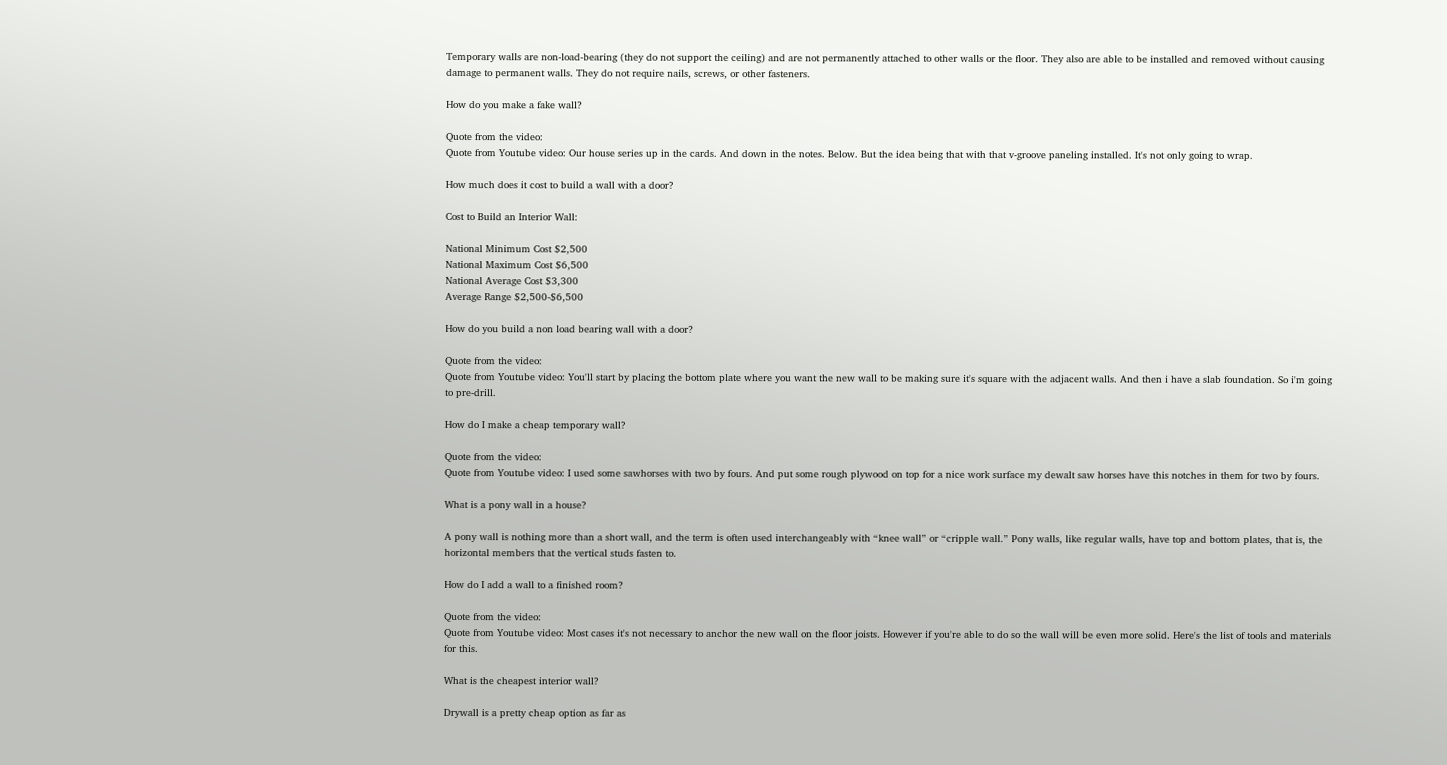Temporary walls are non-load-bearing (they do not support the ceiling) and are not permanently attached to other walls or the floor. They also are able to be installed and removed without causing damage to permanent walls. They do not require nails, screws, or other fasteners.

How do you make a fake wall?

Quote from the video:
Quote from Youtube video: Our house series up in the cards. And down in the notes. Below. But the idea being that with that v-groove paneling installed. It's not only going to wrap.

How much does it cost to build a wall with a door?

Cost to Build an Interior Wall:

National Minimum Cost $2,500
National Maximum Cost $6,500
National Average Cost $3,300
Average Range $2,500-$6,500

How do you build a non load bearing wall with a door?

Quote from the video:
Quote from Youtube video: You'll start by placing the bottom plate where you want the new wall to be making sure it's square with the adjacent walls. And then i have a slab foundation. So i'm going to pre-drill.

How do I make a cheap temporary wall?

Quote from the video:
Quote from Youtube video: I used some sawhorses with two by fours. And put some rough plywood on top for a nice work surface my dewalt saw horses have this notches in them for two by fours.

What is a pony wall in a house?

A pony wall is nothing more than a short wall, and the term is often used interchangeably with “knee wall” or “cripple wall.” Pony walls, like regular walls, have top and bottom plates, that is, the horizontal members that the vertical studs fasten to.

How do I add a wall to a finished room?

Quote from the video:
Quote from Youtube video: Most cases it's not necessary to anchor the new wall on the floor joists. However if you're able to do so the wall will be even more solid. Here's the list of tools and materials for this.

What is the cheapest interior wall?

Drywall is a pretty cheap option as far as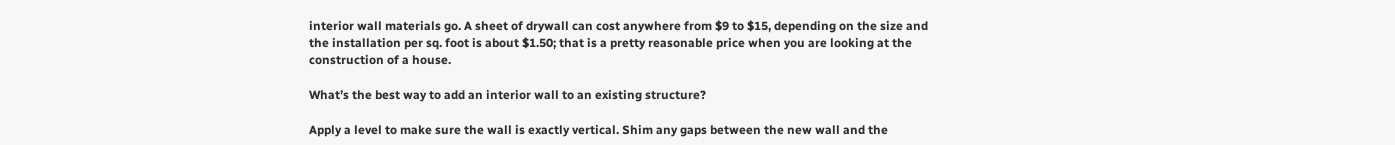interior wall materials go. A sheet of drywall can cost anywhere from $9 to $15, depending on the size and the installation per sq. foot is about $1.50; that is a pretty reasonable price when you are looking at the construction of a house.

What’s the best way to add an interior wall to an existing structure?

Apply a level to make sure the wall is exactly vertical. Shim any gaps between the new wall and the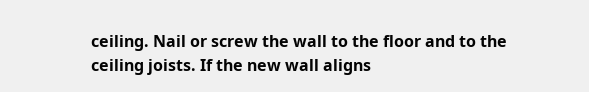ceiling. Nail or screw the wall to the floor and to the ceiling joists. If the new wall aligns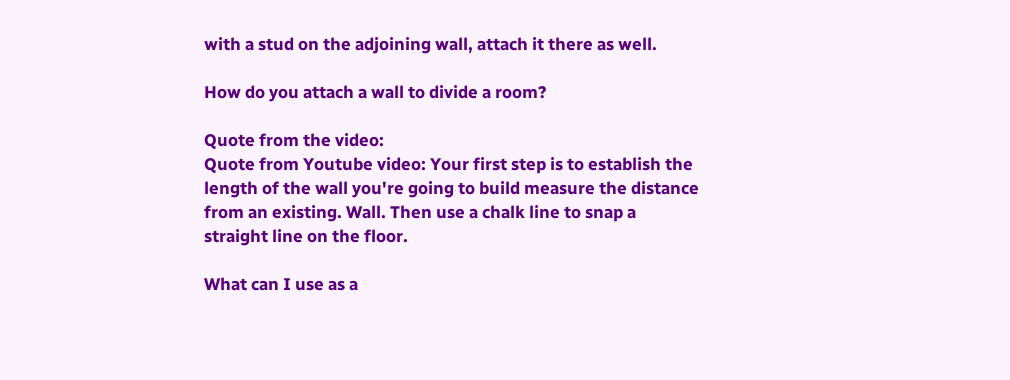with a stud on the adjoining wall, attach it there as well.

How do you attach a wall to divide a room?

Quote from the video:
Quote from Youtube video: Your first step is to establish the length of the wall you're going to build measure the distance from an existing. Wall. Then use a chalk line to snap a straight line on the floor.

What can I use as a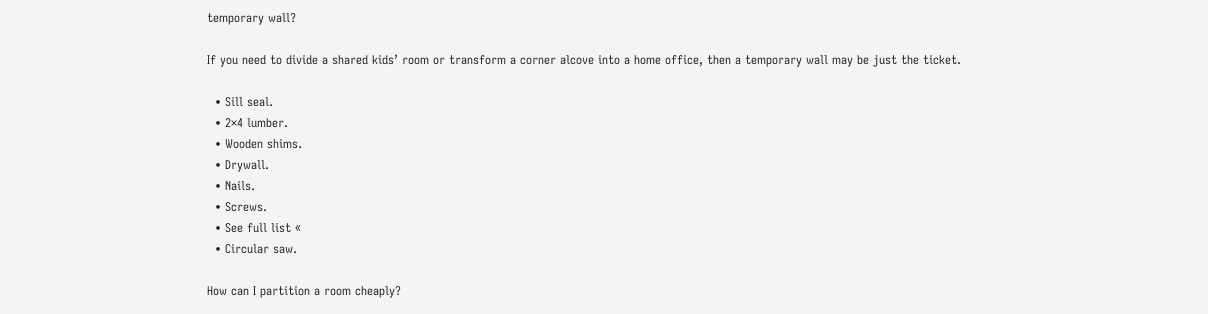temporary wall?

If you need to divide a shared kids’ room or transform a corner alcove into a home office, then a temporary wall may be just the ticket.

  • Sill seal.
  • 2×4 lumber.
  • Wooden shims.
  • Drywall.
  • Nails.
  • Screws.
  • See full list «
  • Circular saw.

How can I partition a room cheaply?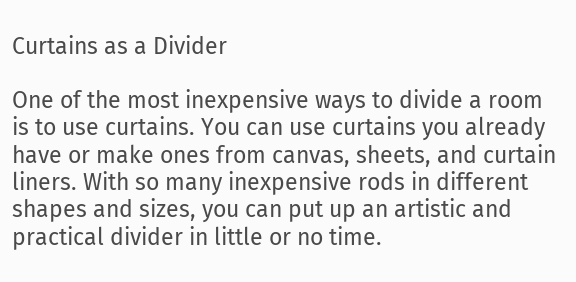Curtains as a Divider

One of the most inexpensive ways to divide a room is to use curtains. You can use curtains you already have or make ones from canvas, sheets, and curtain liners. With so many inexpensive rods in different shapes and sizes, you can put up an artistic and practical divider in little or no time.